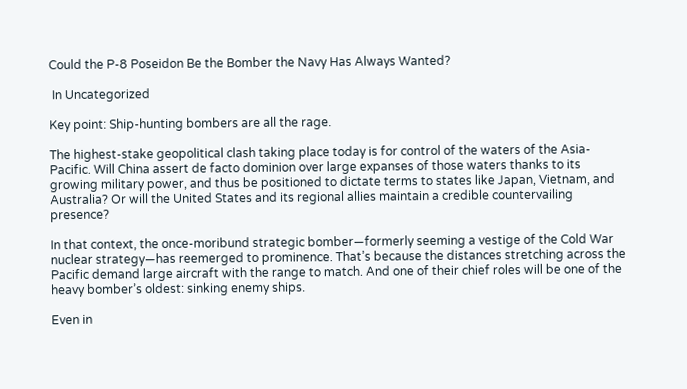Could the P-8 Poseidon Be the Bomber the Navy Has Always Wanted?

 In Uncategorized

Key point: Ship-hunting bombers are all the rage.

The highest-stake geopolitical clash taking place today is for control of the waters of the Asia-Pacific. Will China assert de facto dominion over large expanses of those waters thanks to its growing military power, and thus be positioned to dictate terms to states like Japan, Vietnam, and Australia? Or will the United States and its regional allies maintain a credible countervailing presence?

In that context, the once-moribund strategic bomber—formerly seeming a vestige of the Cold War nuclear strategy—has reemerged to prominence. That’s because the distances stretching across the Pacific demand large aircraft with the range to match. And one of their chief roles will be one of the heavy bomber’s oldest: sinking enemy ships.

Even in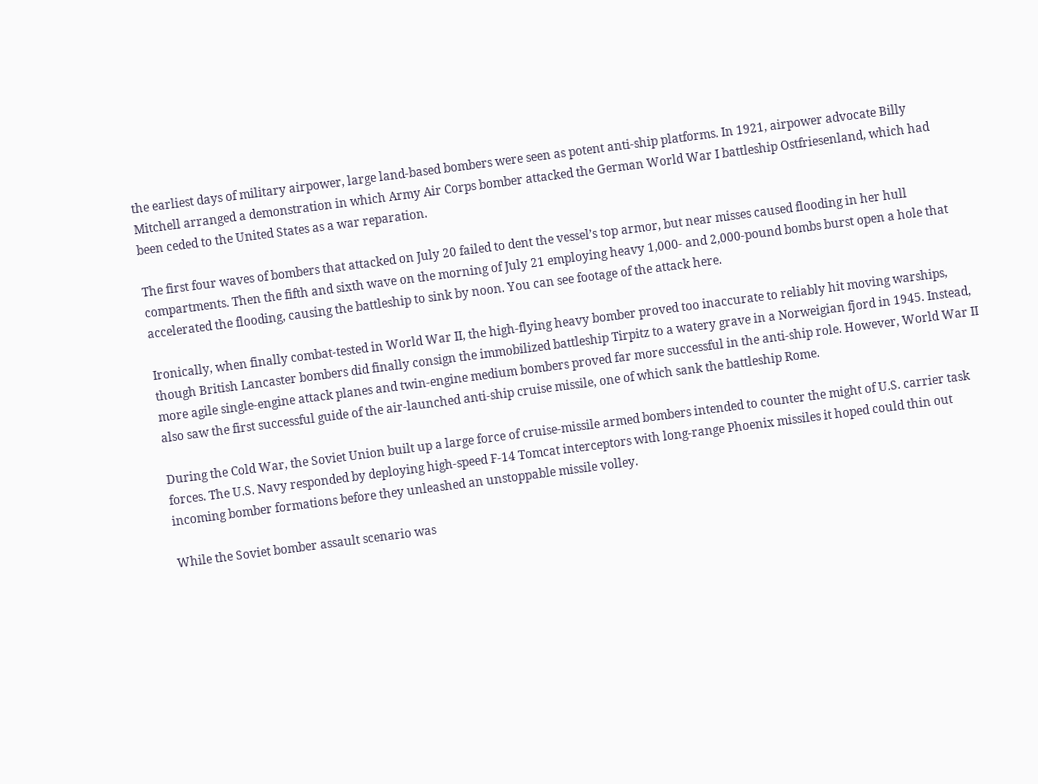the earliest days of military airpower, large land-based bombers were seen as potent anti-ship platforms. In 1921, airpower advocate Billy Mitchell arranged a demonstration in which Army Air Corps bomber attacked the German World War I battleship Ostfriesenland, which had been ceded to the United States as a war reparation.

The first four waves of bombers that attacked on July 20 failed to dent the vessel’s top armor, but near misses caused flooding in her hull compartments. Then the fifth and sixth wave on the morning of July 21 employing heavy 1,000- and 2,000-pound bombs burst open a hole that accelerated the flooding, causing the battleship to sink by noon. You can see footage of the attack here.

Ironically, when finally combat-tested in World War II, the high-flying heavy bomber proved too inaccurate to reliably hit moving warships, though British Lancaster bombers did finally consign the immobilized battleship Tirpitz to a watery grave in a Norweigian fjord in 1945. Instead, more agile single-engine attack planes and twin-engine medium bombers proved far more successful in the anti-ship role. However, World War II also saw the first successful guide of the air-launched anti-ship cruise missile, one of which sank the battleship Rome.

During the Cold War, the Soviet Union built up a large force of cruise-missile armed bombers intended to counter the might of U.S. carrier task forces. The U.S. Navy responded by deploying high-speed F-14 Tomcat interceptors with long-range Phoenix missiles it hoped could thin out incoming bomber formations before they unleashed an unstoppable missile volley.

While the Soviet bomber assault scenario was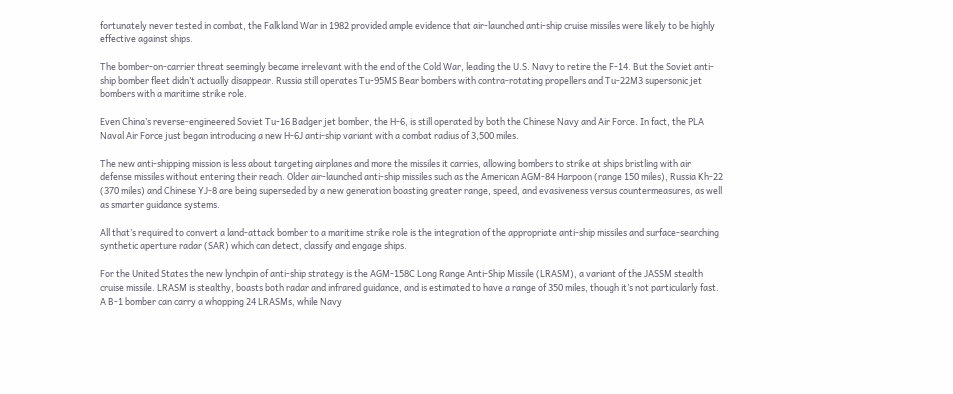fortunately never tested in combat, the Falkland War in 1982 provided ample evidence that air-launched anti-ship cruise missiles were likely to be highly effective against ships.

The bomber-on-carrier threat seemingly became irrelevant with the end of the Cold War, leading the U.S. Navy to retire the F-14. But the Soviet anti-ship bomber fleet didn’t actually disappear. Russia still operates Tu-95MS Bear bombers with contra-rotating propellers and Tu-22M3 supersonic jet bombers with a maritime strike role.

Even China’s reverse-engineered Soviet Tu-16 Badger jet bomber, the H-6, is still operated by both the Chinese Navy and Air Force. In fact, the PLA Naval Air Force just began introducing a new H-6J anti-ship variant with a combat radius of 3,500 miles.

The new anti-shipping mission is less about targeting airplanes and more the missiles it carries, allowing bombers to strike at ships bristling with air defense missiles without entering their reach. Older air-launched anti-ship missiles such as the American AGM-84 Harpoon (range 150 miles), Russia Kh-22 (370 miles) and Chinese YJ-8 are being superseded by a new generation boasting greater range, speed, and evasiveness versus countermeasures, as well as smarter guidance systems.

All that’s required to convert a land-attack bomber to a maritime strike role is the integration of the appropriate anti-ship missiles and surface-searching synthetic aperture radar (SAR) which can detect, classify and engage ships.

For the United States the new lynchpin of anti-ship strategy is the AGM-158C Long Range Anti-Ship Missile (LRASM), a variant of the JASSM stealth cruise missile. LRASM is stealthy, boasts both radar and infrared guidance, and is estimated to have a range of 350 miles, though it’s not particularly fast. A B-1 bomber can carry a whopping 24 LRASMs, while Navy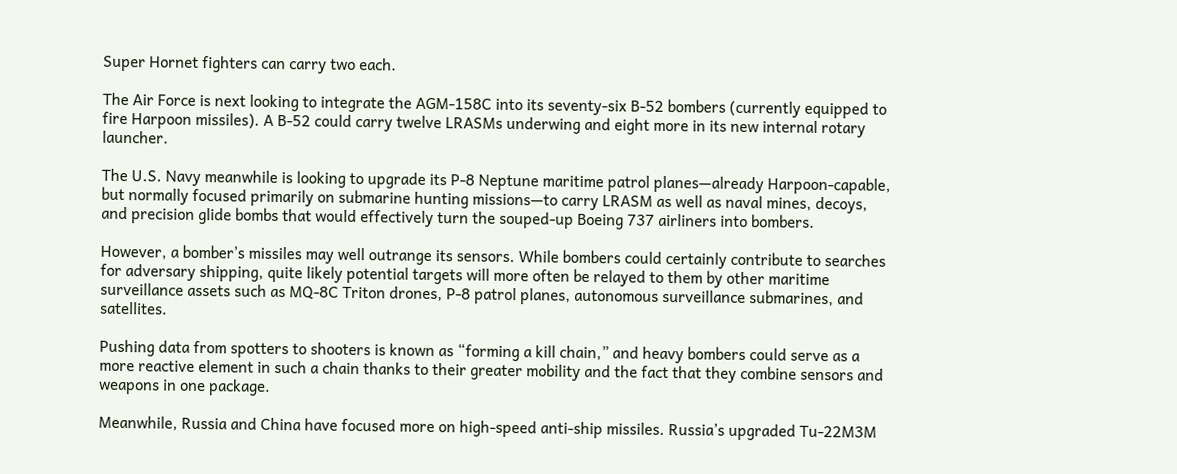Super Hornet fighters can carry two each.

The Air Force is next looking to integrate the AGM-158C into its seventy-six B-52 bombers (currently equipped to fire Harpoon missiles). A B-52 could carry twelve LRASMs underwing and eight more in its new internal rotary launcher.

The U.S. Navy meanwhile is looking to upgrade its P-8 Neptune maritime patrol planes—already Harpoon-capable, but normally focused primarily on submarine hunting missions—to carry LRASM as well as naval mines, decoys, and precision glide bombs that would effectively turn the souped-up Boeing 737 airliners into bombers.

However, a bomber’s missiles may well outrange its sensors. While bombers could certainly contribute to searches for adversary shipping, quite likely potential targets will more often be relayed to them by other maritime surveillance assets such as MQ-8C Triton drones, P-8 patrol planes, autonomous surveillance submarines, and satellites.

Pushing data from spotters to shooters is known as “forming a kill chain,” and heavy bombers could serve as a more reactive element in such a chain thanks to their greater mobility and the fact that they combine sensors and weapons in one package.

Meanwhile, Russia and China have focused more on high-speed anti-ship missiles. Russia’s upgraded Tu-22M3M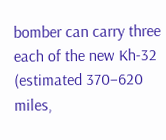bomber can carry three each of the new Kh-32 (estimated 370–620 miles,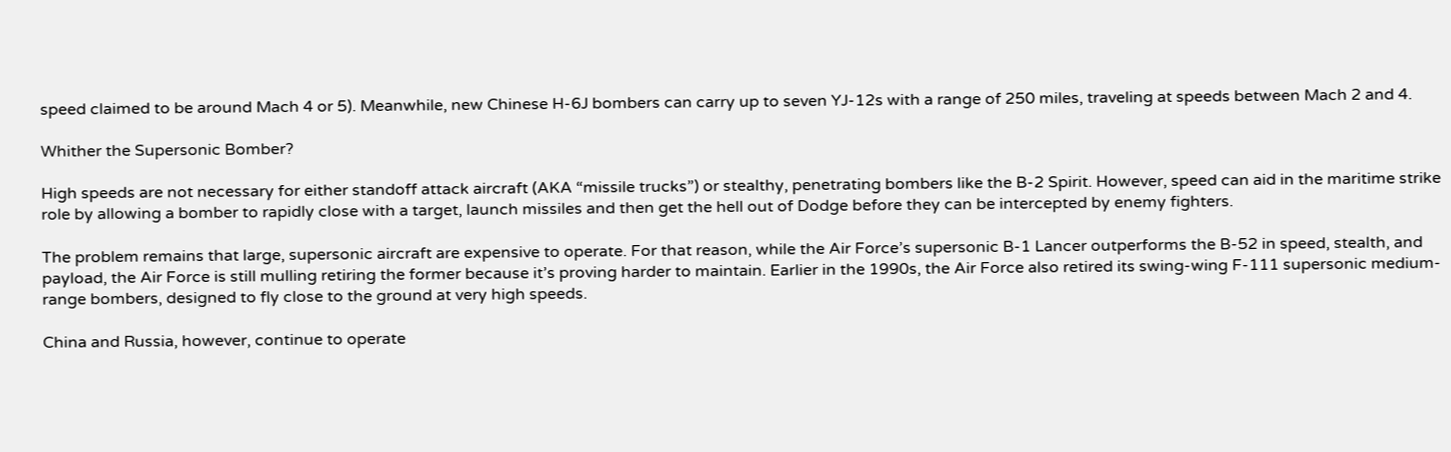speed claimed to be around Mach 4 or 5). Meanwhile, new Chinese H-6J bombers can carry up to seven YJ-12s with a range of 250 miles, traveling at speeds between Mach 2 and 4.

Whither the Supersonic Bomber?

High speeds are not necessary for either standoff attack aircraft (AKA “missile trucks”) or stealthy, penetrating bombers like the B-2 Spirit. However, speed can aid in the maritime strike role by allowing a bomber to rapidly close with a target, launch missiles and then get the hell out of Dodge before they can be intercepted by enemy fighters.

The problem remains that large, supersonic aircraft are expensive to operate. For that reason, while the Air Force’s supersonic B-1 Lancer outperforms the B-52 in speed, stealth, and payload, the Air Force is still mulling retiring the former because it’s proving harder to maintain. Earlier in the 1990s, the Air Force also retired its swing-wing F-111 supersonic medium-range bombers, designed to fly close to the ground at very high speeds.

China and Russia, however, continue to operate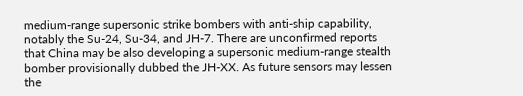medium-range supersonic strike bombers with anti-ship capability, notably the Su-24, Su-34, and JH-7. There are unconfirmed reports that China may be also developing a supersonic medium-range stealth bomber provisionally dubbed the JH-XX. As future sensors may lessen the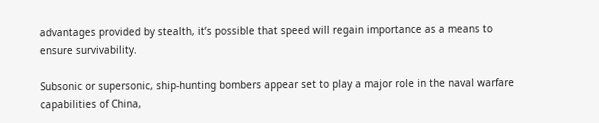advantages provided by stealth, it’s possible that speed will regain importance as a means to ensure survivability.

Subsonic or supersonic, ship-hunting bombers appear set to play a major role in the naval warfare capabilities of China,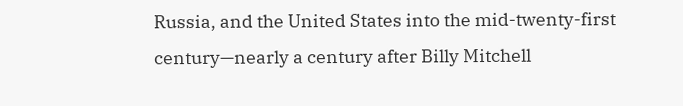Russia, and the United States into the mid-twenty-first century—nearly a century after Billy Mitchell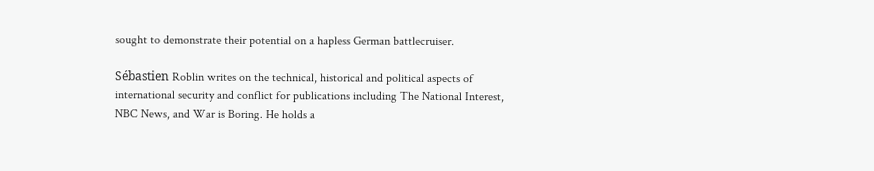sought to demonstrate their potential on a hapless German battlecruiser.

Sébastien Roblin writes on the technical, historical and political aspects of international security and conflict for publications including The National Interest, NBC News, and War is Boring. He holds a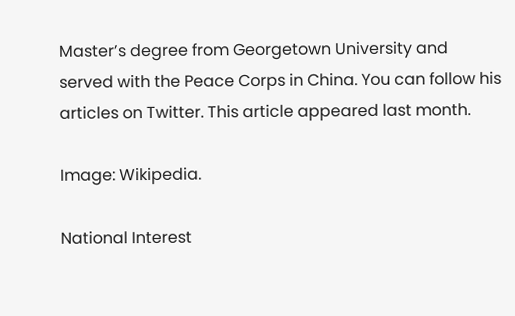Master’s degree from Georgetown University and served with the Peace Corps in China. You can follow his articles on Twitter. This article appeared last month.

Image: Wikipedia.

National Interest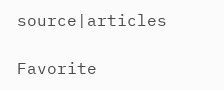source|articles

Favorite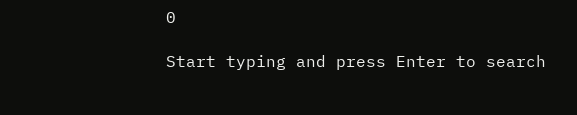0

Start typing and press Enter to search